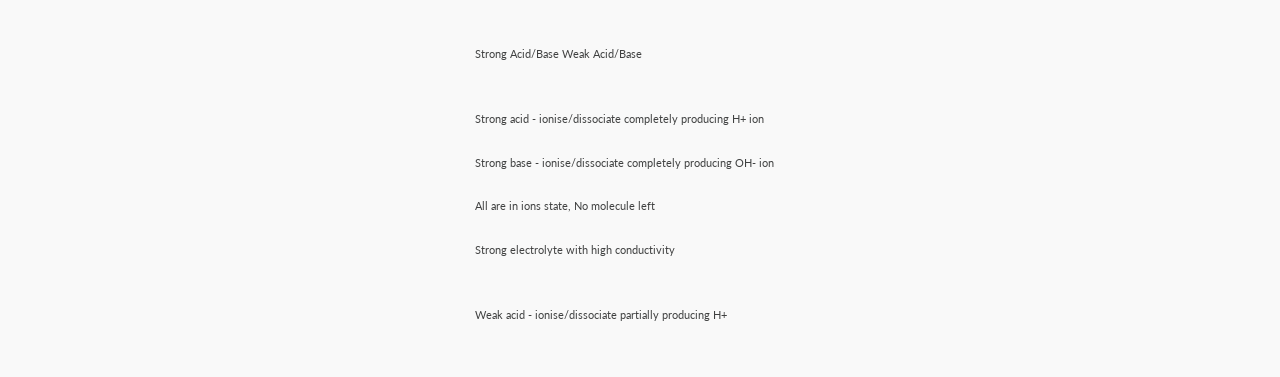Strong Acid/Base Weak Acid/Base


Strong acid - ionise/dissociate completely producing H+ ion

Strong base - ionise/dissociate completely producing OH- ion

All are in ions state, No molecule left

Strong electrolyte with high conductivity


Weak acid - ionise/dissociate partially producing H+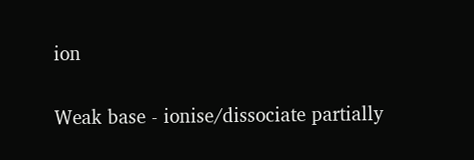ion

Weak base - ionise/dissociate partially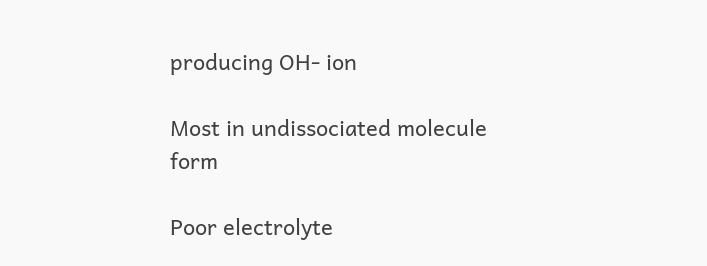producing OH- ion

Most in undissociated molecule form

Poor electrolyte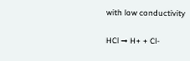with low conductivity

HCl → H+ + Cl-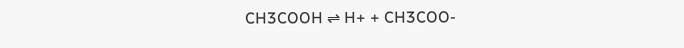CH3COOH ⇌ H+ + CH3COO-